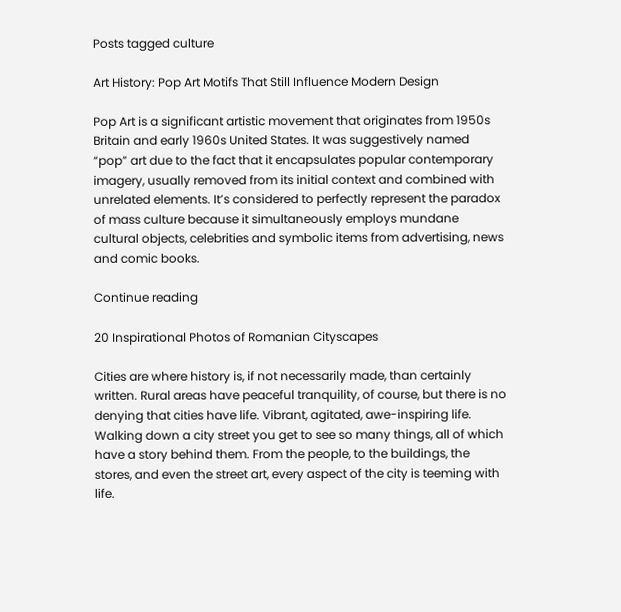Posts tagged culture

Art History: Pop Art Motifs That Still Influence Modern Design

Pop Art is a significant artistic movement that originates from 1950s Britain and early 1960s United States. It was suggestively named “pop” art due to the fact that it encapsulates popular contemporary imagery, usually removed from its initial context and combined with unrelated elements. It’s considered to perfectly represent the paradox of mass culture because it simultaneously employs mundane cultural objects, celebrities and symbolic items from advertising, news and comic books.

Continue reading

20 Inspirational Photos of Romanian Cityscapes

Cities are where history is, if not necessarily made, than certainly written. Rural areas have peaceful tranquility, of course, but there is no denying that cities have life. Vibrant, agitated, awe-inspiring life. Walking down a city street you get to see so many things, all of which have a story behind them. From the people, to the buildings, the stores, and even the street art, every aspect of the city is teeming with life.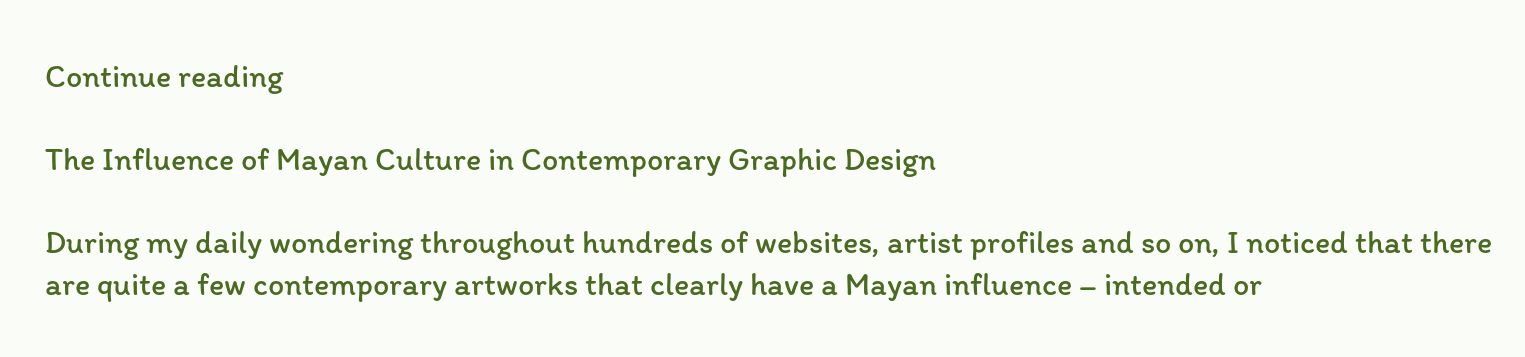Continue reading

The Influence of Mayan Culture in Contemporary Graphic Design

During my daily wondering throughout hundreds of websites, artist profiles and so on, I noticed that there are quite a few contemporary artworks that clearly have a Mayan influence – intended or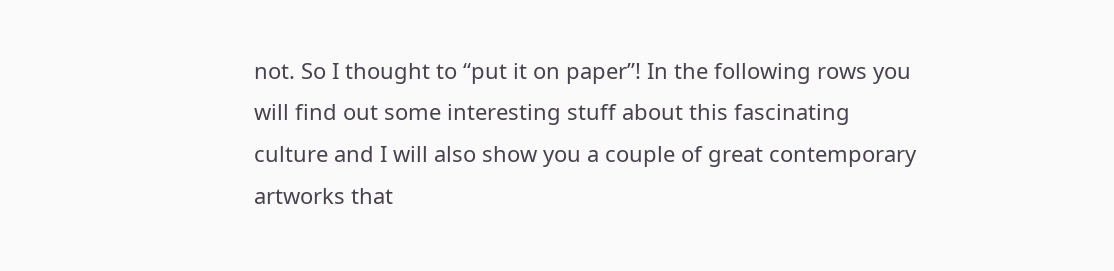not. So I thought to “put it on paper”! In the following rows you will find out some interesting stuff about this fascinating culture and I will also show you a couple of great contemporary artworks that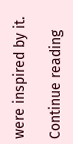were inspired by it.

Continue reading